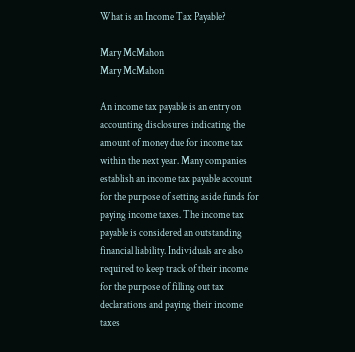What is an Income Tax Payable?

Mary McMahon
Mary McMahon

An income tax payable is an entry on accounting disclosures indicating the amount of money due for income tax within the next year. Many companies establish an income tax payable account for the purpose of setting aside funds for paying income taxes. The income tax payable is considered an outstanding financial liability. Individuals are also required to keep track of their income for the purpose of filling out tax declarations and paying their income taxes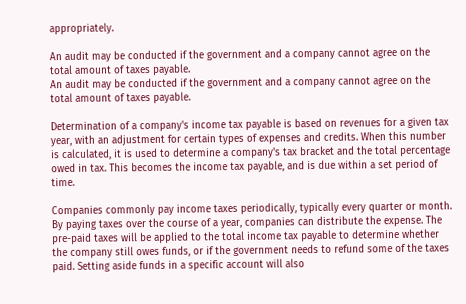appropriately.

An audit may be conducted if the government and a company cannot agree on the total amount of taxes payable.
An audit may be conducted if the government and a company cannot agree on the total amount of taxes payable.

Determination of a company's income tax payable is based on revenues for a given tax year, with an adjustment for certain types of expenses and credits. When this number is calculated, it is used to determine a company's tax bracket and the total percentage owed in tax. This becomes the income tax payable, and is due within a set period of time.

Companies commonly pay income taxes periodically, typically every quarter or month. By paying taxes over the course of a year, companies can distribute the expense. The pre-paid taxes will be applied to the total income tax payable to determine whether the company still owes funds, or if the government needs to refund some of the taxes paid. Setting aside funds in a specific account will also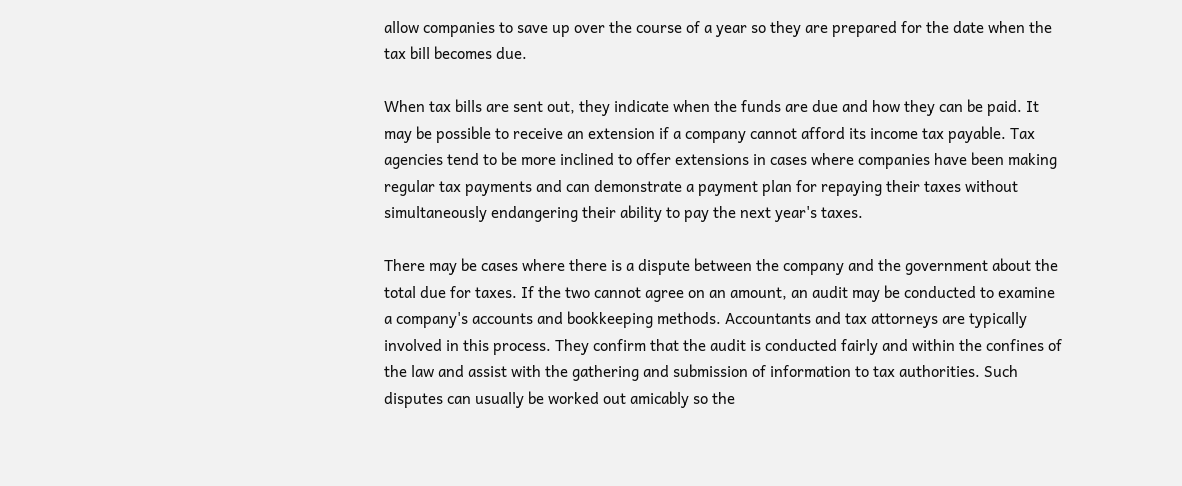allow companies to save up over the course of a year so they are prepared for the date when the tax bill becomes due.

When tax bills are sent out, they indicate when the funds are due and how they can be paid. It may be possible to receive an extension if a company cannot afford its income tax payable. Tax agencies tend to be more inclined to offer extensions in cases where companies have been making regular tax payments and can demonstrate a payment plan for repaying their taxes without simultaneously endangering their ability to pay the next year's taxes.

There may be cases where there is a dispute between the company and the government about the total due for taxes. If the two cannot agree on an amount, an audit may be conducted to examine a company's accounts and bookkeeping methods. Accountants and tax attorneys are typically involved in this process. They confirm that the audit is conducted fairly and within the confines of the law and assist with the gathering and submission of information to tax authorities. Such disputes can usually be worked out amicably so the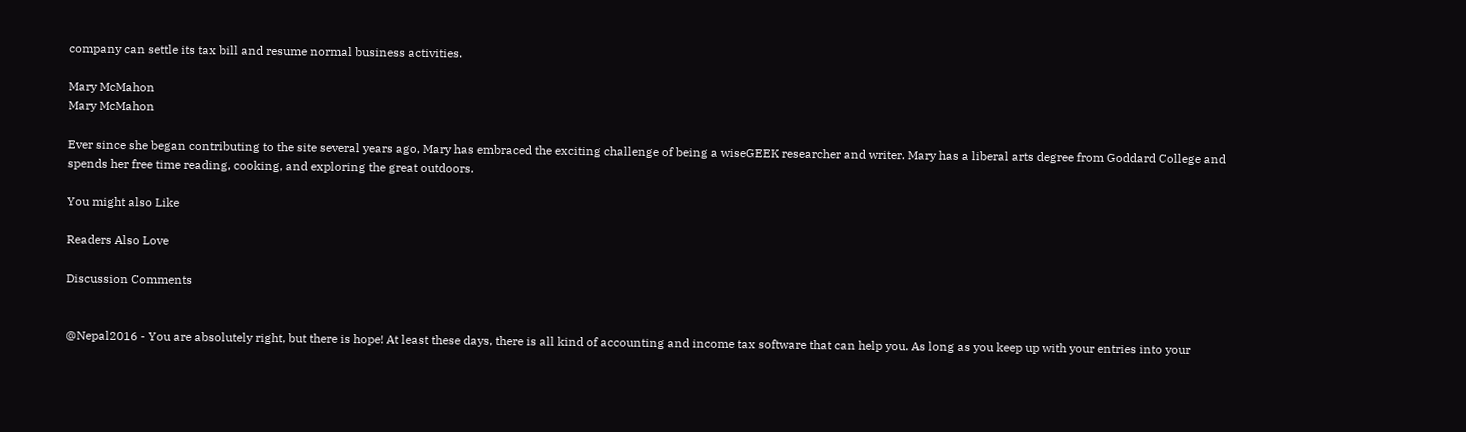company can settle its tax bill and resume normal business activities.

Mary McMahon
Mary McMahon

Ever since she began contributing to the site several years ago, Mary has embraced the exciting challenge of being a wiseGEEK researcher and writer. Mary has a liberal arts degree from Goddard College and spends her free time reading, cooking, and exploring the great outdoors.

You might also Like

Readers Also Love

Discussion Comments


@Nepal2016 - You are absolutely right, but there is hope! At least these days, there is all kind of accounting and income tax software that can help you. As long as you keep up with your entries into your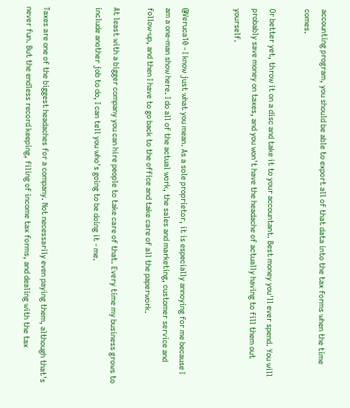accounting program, you should be able to export all of that data into the tax forms when the time comes.

Or better yet, throw it on a disc and take it to your accountant. Best money you'll ever spend. You will probably save money on taxes, and you won't have the headache of actually having to fill them out yourself.


@Veruca10 - I know just what you mean. As a sole proprietor, it is especially annoying for me because I am a one-man show here. I do all of the actual work, the sales and marketing, customer service and follow-up, and then I have to go back to the office and take care of all the paperwork.

At least with a bigger company you can hire people to take care of that. Every time my business grows to include another job to do, I can tell you who's going to be doing it - me.


Taxes are one of the biggest headaches for a company. Not necessarily even paying them, although that's never fun. But the endless record keeping, filing of income tax forms, and dealing with the tax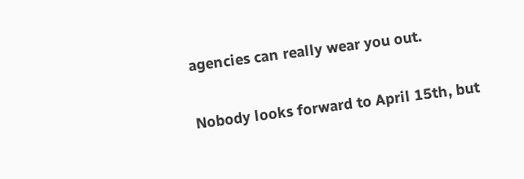agencies can really wear you out.

Nobody looks forward to April 15th, but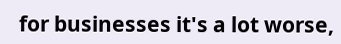for businesses it's a lot worse,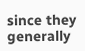since they generally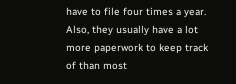have to file four times a year. Also, they usually have a lot more paperwork to keep track of than most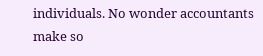individuals. No wonder accountants make so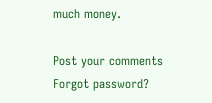much money.

Post your comments
Forgot password?